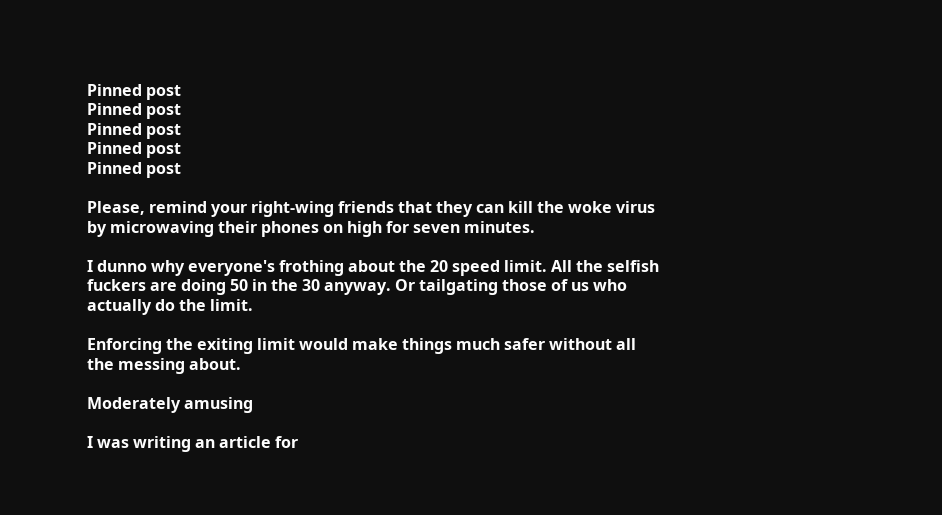Pinned post
Pinned post
Pinned post
Pinned post
Pinned post

Please, remind your right-wing friends that they can kill the woke virus by microwaving their phones on high for seven minutes.

I dunno why everyone's frothing about the 20 speed limit. All the selfish fuckers are doing 50 in the 30 anyway. Or tailgating those of us who actually do the limit.

Enforcing the exiting limit would make things much safer without all the messing about.

Moderately amusing

I was writing an article for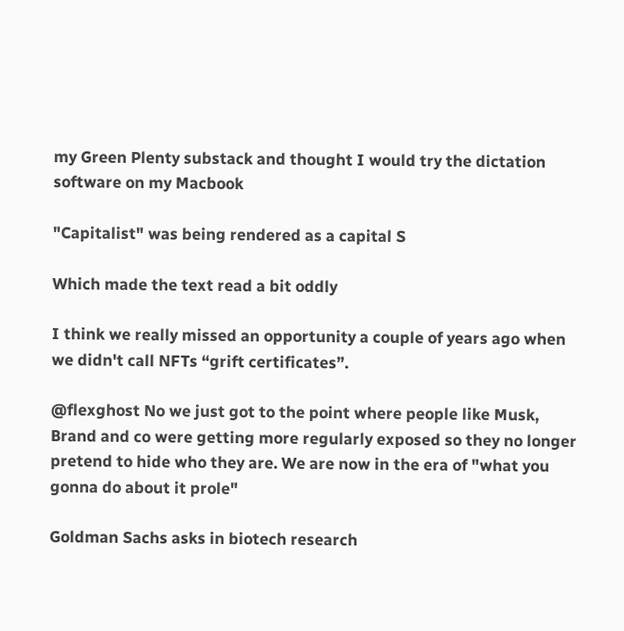my Green Plenty substack and thought I would try the dictation software on my Macbook

"Capitalist" was being rendered as a capital S

Which made the text read a bit oddly

I think we really missed an opportunity a couple of years ago when we didn't call NFTs “grift certificates”.

@flexghost No we just got to the point where people like Musk, Brand and co were getting more regularly exposed so they no longer pretend to hide who they are. We are now in the era of "what you gonna do about it prole"

Goldman Sachs asks in biotech research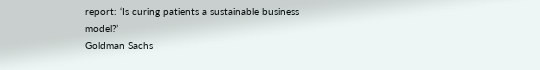report: ‘Is curing patients a sustainable business model?’
Goldman Sachs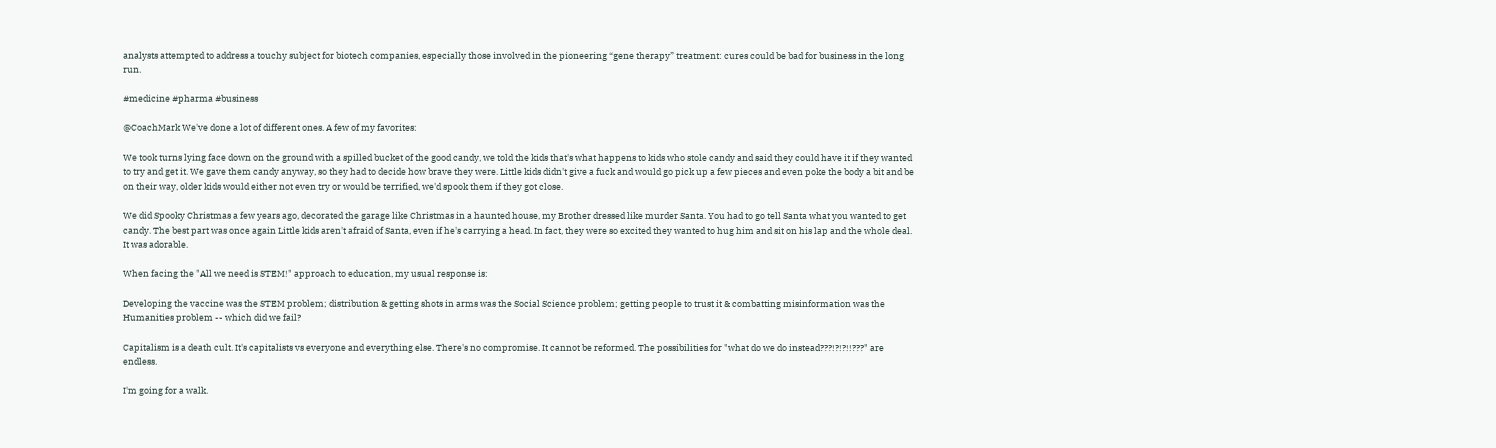analysts attempted to address a touchy subject for biotech companies, especially those involved in the pioneering “gene therapy” treatment: cures could be bad for business in the long run.

#medicine #pharma #business

@CoachMark We've done a lot of different ones. A few of my favorites:

We took turns lying face down on the ground with a spilled bucket of the good candy, we told the kids that's what happens to kids who stole candy and said they could have it if they wanted to try and get it. We gave them candy anyway, so they had to decide how brave they were. Little kids didn't give a fuck and would go pick up a few pieces and even poke the body a bit and be on their way, older kids would either not even try or would be terrified, we'd spook them if they got close.

We did Spooky Christmas a few years ago, decorated the garage like Christmas in a haunted house, my Brother dressed like murder Santa. You had to go tell Santa what you wanted to get candy. The best part was once again Little kids aren't afraid of Santa, even if he's carrying a head. In fact, they were so excited they wanted to hug him and sit on his lap and the whole deal. It was adorable.

When facing the "All we need is STEM!" approach to education, my usual response is:

Developing the vaccine was the STEM problem; distribution & getting shots in arms was the Social Science problem; getting people to trust it & combatting misinformation was the Humanities problem -- which did we fail?

Capitalism is a death cult. It's capitalists vs everyone and everything else. There's no compromise. It cannot be reformed. The possibilities for "what do we do instead???!?!?!!???" are endless.

I'm going for a walk.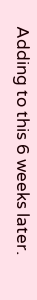Adding to this 6 weeks later.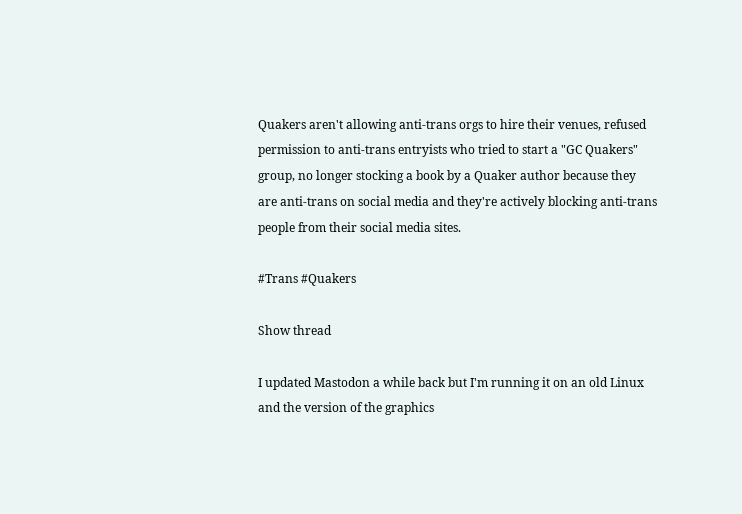Quakers aren't allowing anti-trans orgs to hire their venues, refused permission to anti-trans entryists who tried to start a "GC Quakers" group, no longer stocking a book by a Quaker author because they are anti-trans on social media and they're actively blocking anti-trans people from their social media sites.

#Trans #Quakers

Show thread

I updated Mastodon a while back but I'm running it on an old Linux and the version of the graphics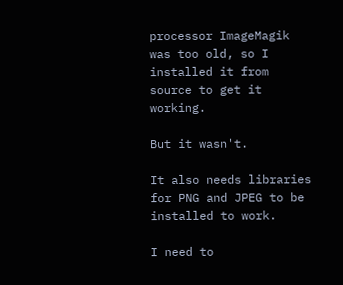processor ImageMagik was too old, so I installed it from source to get it working.

But it wasn't.

It also needs libraries for PNG and JPEG to be installed to work.

I need to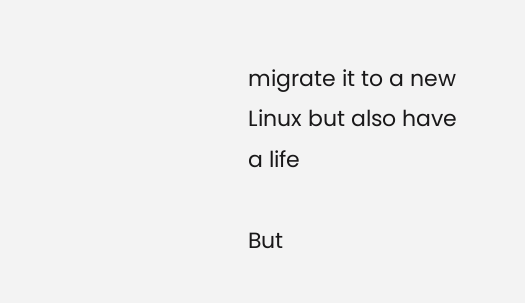migrate it to a new Linux but also have a life

But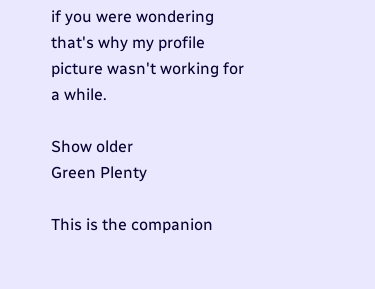if you were wondering that's why my profile picture wasn't working for a while.

Show older
Green Plenty

This is the companion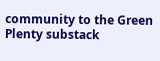community to the Green Plenty substack